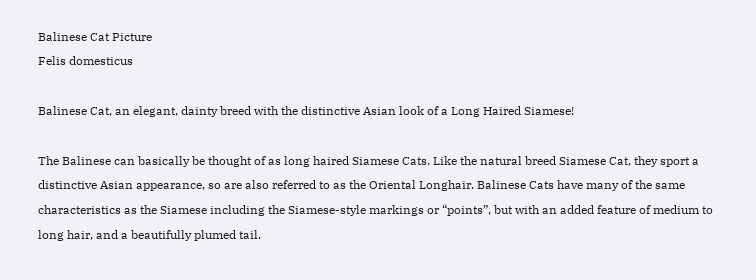Balinese Cat Picture
Felis domesticus

Balinese Cat, an elegant, dainty breed with the distinctive Asian look of a Long Haired Siamese!

The Balinese can basically be thought of as long haired Siamese Cats. Like the natural breed Siamese Cat, they sport a distinctive Asian appearance, so are also referred to as the Oriental Longhair. Balinese Cats have many of the same characteristics as the Siamese including the Siamese-style markings or “points”, but with an added feature of medium to long hair, and a beautifully plumed tail.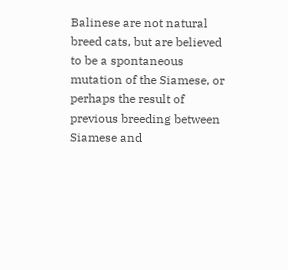Balinese are not natural breed cats, but are believed to be a spontaneous mutation of the Siamese, or perhaps the result of previous breeding between Siamese and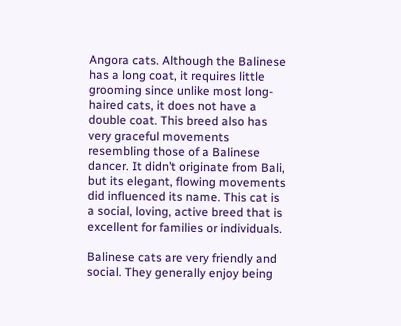Angora cats. Although the Balinese has a long coat, it requires little grooming since unlike most long-haired cats, it does not have a double coat. This breed also has very graceful movements resembling those of a Balinese dancer. It didn’t originate from Bali, but its elegant, flowing movements did influenced its name. This cat is a social, loving, active breed that is excellent for families or individuals.

Balinese cats are very friendly and social. They generally enjoy being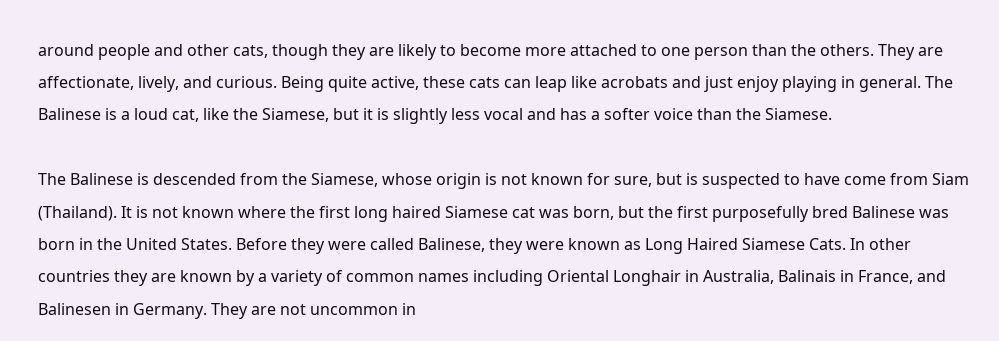around people and other cats, though they are likely to become more attached to one person than the others. They are affectionate, lively, and curious. Being quite active, these cats can leap like acrobats and just enjoy playing in general. The Balinese is a loud cat, like the Siamese, but it is slightly less vocal and has a softer voice than the Siamese.

The Balinese is descended from the Siamese, whose origin is not known for sure, but is suspected to have come from Siam (Thailand). It is not known where the first long haired Siamese cat was born, but the first purposefully bred Balinese was born in the United States. Before they were called Balinese, they were known as Long Haired Siamese Cats. In other countries they are known by a variety of common names including Oriental Longhair in Australia, Balinais in France, and Balinesen in Germany. They are not uncommon in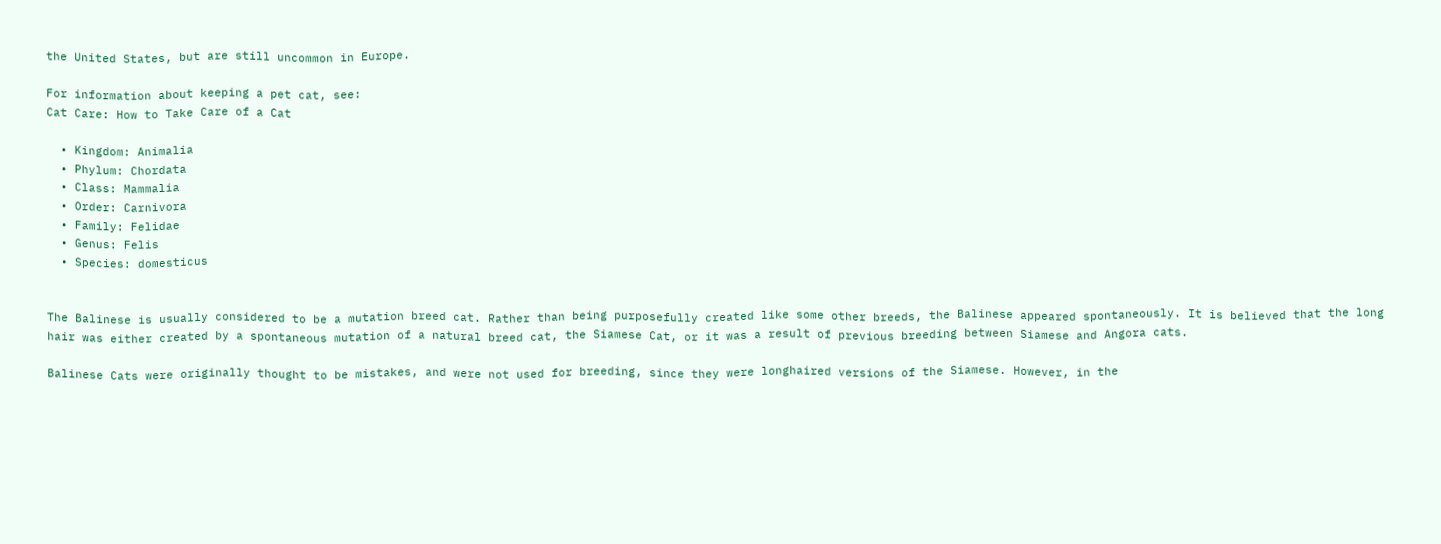the United States, but are still uncommon in Europe.

For information about keeping a pet cat, see:
Cat Care: How to Take Care of a Cat

  • Kingdom: Animalia
  • Phylum: Chordata
  • Class: Mammalia
  • Order: Carnivora
  • Family: Felidae
  • Genus: Felis
  • Species: domesticus


The Balinese is usually considered to be a mutation breed cat. Rather than being purposefully created like some other breeds, the Balinese appeared spontaneously. It is believed that the long hair was either created by a spontaneous mutation of a natural breed cat, the Siamese Cat, or it was a result of previous breeding between Siamese and Angora cats.

Balinese Cats were originally thought to be mistakes, and were not used for breeding, since they were longhaired versions of the Siamese. However, in the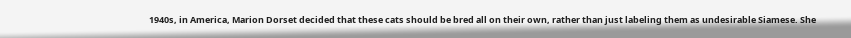1940s, in America, Marion Dorset decided that these cats should be bred all on their own, rather than just labeling them as undesirable Siamese. She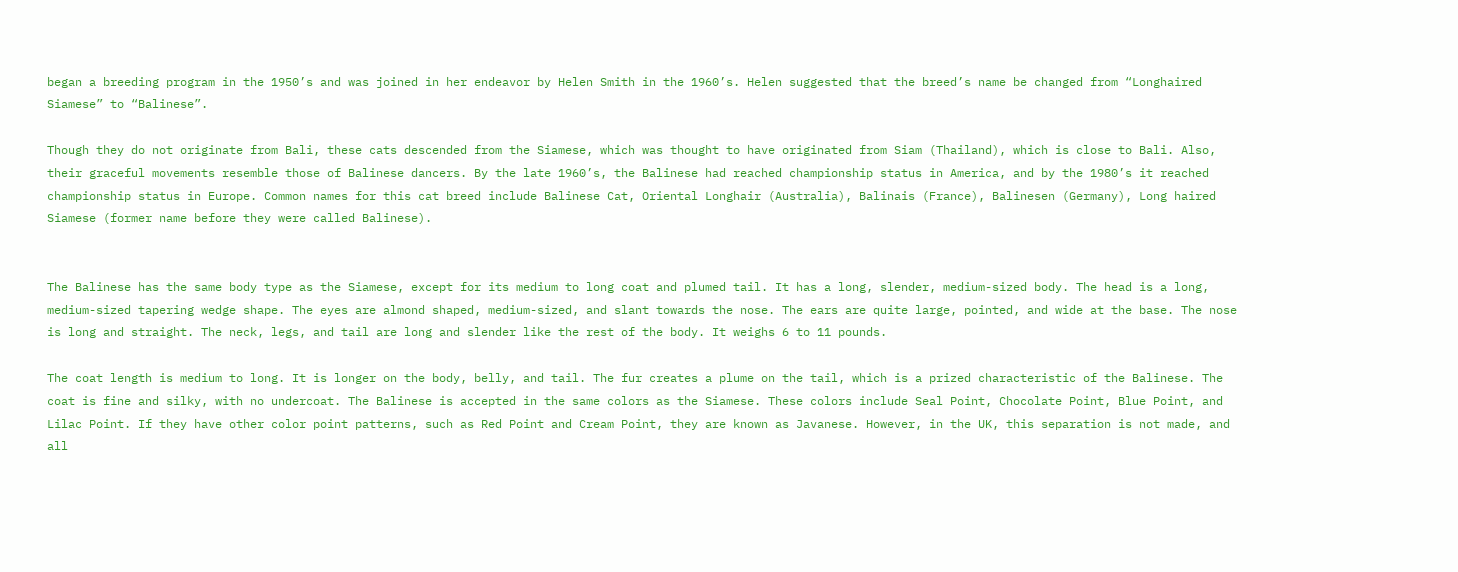began a breeding program in the 1950’s and was joined in her endeavor by Helen Smith in the 1960’s. Helen suggested that the breed’s name be changed from “Longhaired Siamese” to “Balinese”.

Though they do not originate from Bali, these cats descended from the Siamese, which was thought to have originated from Siam (Thailand), which is close to Bali. Also, their graceful movements resemble those of Balinese dancers. By the late 1960’s, the Balinese had reached championship status in America, and by the 1980’s it reached championship status in Europe. Common names for this cat breed include Balinese Cat, Oriental Longhair (Australia), Balinais (France), Balinesen (Germany), Long haired Siamese (former name before they were called Balinese).


The Balinese has the same body type as the Siamese, except for its medium to long coat and plumed tail. It has a long, slender, medium-sized body. The head is a long, medium-sized tapering wedge shape. The eyes are almond shaped, medium-sized, and slant towards the nose. The ears are quite large, pointed, and wide at the base. The nose is long and straight. The neck, legs, and tail are long and slender like the rest of the body. It weighs 6 to 11 pounds.

The coat length is medium to long. It is longer on the body, belly, and tail. The fur creates a plume on the tail, which is a prized characteristic of the Balinese. The coat is fine and silky, with no undercoat. The Balinese is accepted in the same colors as the Siamese. These colors include Seal Point, Chocolate Point, Blue Point, and Lilac Point. If they have other color point patterns, such as Red Point and Cream Point, they are known as Javanese. However, in the UK, this separation is not made, and all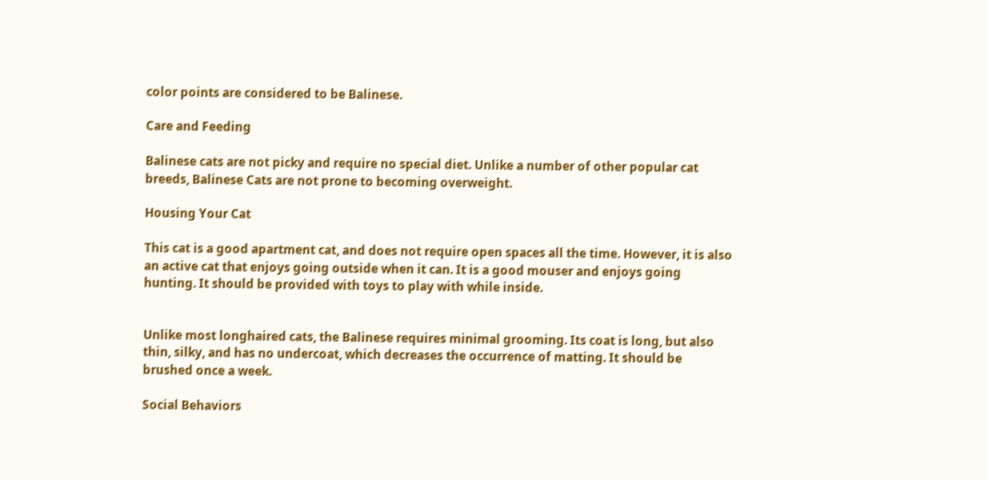color points are considered to be Balinese.

Care and Feeding

Balinese cats are not picky and require no special diet. Unlike a number of other popular cat breeds, Balinese Cats are not prone to becoming overweight.

Housing Your Cat

This cat is a good apartment cat, and does not require open spaces all the time. However, it is also an active cat that enjoys going outside when it can. It is a good mouser and enjoys going hunting. It should be provided with toys to play with while inside.


Unlike most longhaired cats, the Balinese requires minimal grooming. Its coat is long, but also thin, silky, and has no undercoat, which decreases the occurrence of matting. It should be brushed once a week.

Social Behaviors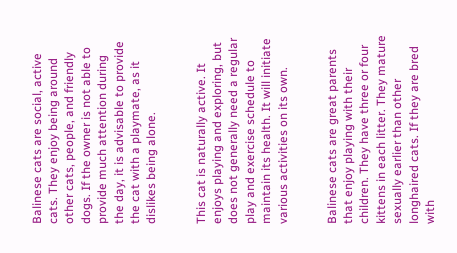Balinese cats are social, active cats. They enjoy being around other cats, people, and friendly dogs. If the owner is not able to provide much attention during the day, it is advisable to provide the cat with a playmate, as it dislikes being alone.


This cat is naturally active. It enjoys playing and exploring, but does not generally need a regular play and exercise schedule to maintain its health. It will initiate various activities on its own.


Balinese cats are great parents that enjoy playing with their children. They have three or four kittens in each litter. They mature sexually earlier than other longhaired cats. If they are bred with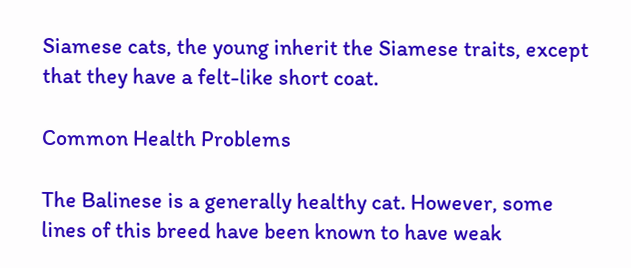Siamese cats, the young inherit the Siamese traits, except that they have a felt-like short coat.

Common Health Problems

The Balinese is a generally healthy cat. However, some lines of this breed have been known to have weak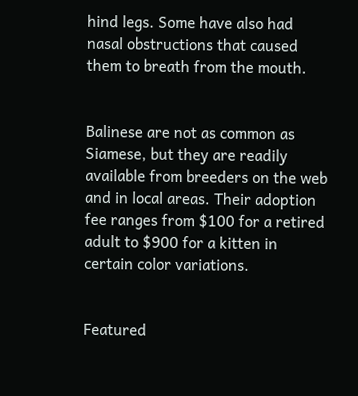hind legs. Some have also had nasal obstructions that caused them to breath from the mouth.


Balinese are not as common as Siamese, but they are readily available from breeders on the web and in local areas. Their adoption fee ranges from $100 for a retired adult to $900 for a kitten in certain color variations.


Featured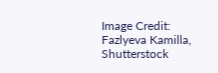Image Credit: Fazlyeva Kamilla, Shutterstock